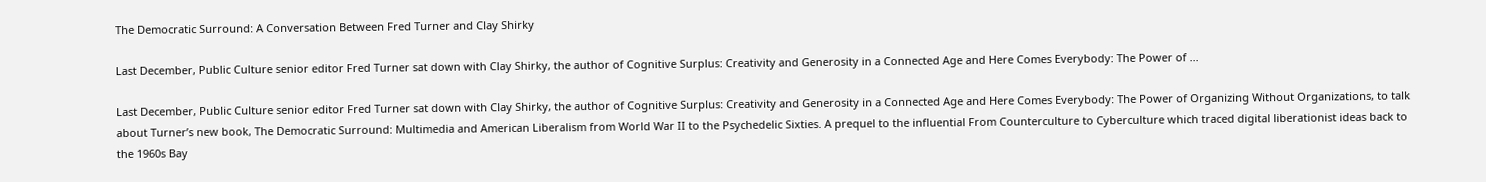The Democratic Surround: A Conversation Between Fred Turner and Clay Shirky

Last December, Public Culture senior editor Fred Turner sat down with Clay Shirky, the author of Cognitive Surplus: Creativity and Generosity in a Connected Age and Here Comes Everybody: The Power of ...

Last December, Public Culture senior editor Fred Turner sat down with Clay Shirky, the author of Cognitive Surplus: Creativity and Generosity in a Connected Age and Here Comes Everybody: The Power of Organizing Without Organizations, to talk about Turner’s new book, The Democratic Surround: Multimedia and American Liberalism from World War II to the Psychedelic Sixties. A prequel to the influential From Counterculture to Cyberculture which traced digital liberationist ideas back to the 1960s Bay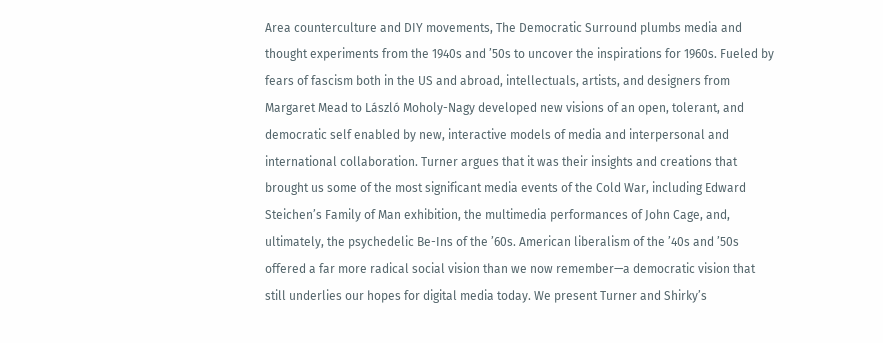Area counterculture and DIY movements, The Democratic Surround plumbs media and thought experiments from the 1940s and ’50s to uncover the inspirations for 1960s. Fueled by fears of fascism both in the US and abroad, intellectuals, artists, and designers from Margaret Mead to László Moholy-Nagy developed new visions of an open, tolerant, and democratic self enabled by new, interactive models of media and interpersonal and international collaboration. Turner argues that it was their insights and creations that brought us some of the most significant media events of the Cold War, including Edward Steichen’s Family of Man exhibition, the multimedia performances of John Cage, and, ultimately, the psychedelic Be-Ins of the ’60s. American liberalism of the ’40s and ’50s offered a far more radical social vision than we now remember—a democratic vision that still underlies our hopes for digital media today. We present Turner and Shirky’s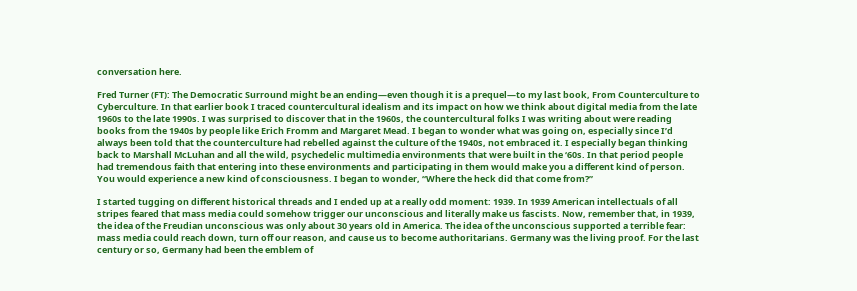conversation here.

Fred Turner (FT): The Democratic Surround might be an ending—even though it is a prequel—to my last book, From Counterculture to Cyberculture. In that earlier book I traced countercultural idealism and its impact on how we think about digital media from the late 1960s to the late 1990s. I was surprised to discover that in the 1960s, the countercultural folks I was writing about were reading books from the 1940s by people like Erich Fromm and Margaret Mead. I began to wonder what was going on, especially since I’d always been told that the counterculture had rebelled against the culture of the 1940s, not embraced it. I especially began thinking back to Marshall McLuhan and all the wild, psychedelic multimedia environments that were built in the ‘60s. In that period people had tremendous faith that entering into these environments and participating in them would make you a different kind of person. You would experience a new kind of consciousness. I began to wonder, “Where the heck did that come from?”

I started tugging on different historical threads and I ended up at a really odd moment: 1939. In 1939 American intellectuals of all stripes feared that mass media could somehow trigger our unconscious and literally make us fascists. Now, remember that, in 1939, the idea of the Freudian unconscious was only about 30 years old in America. The idea of the unconscious supported a terrible fear: mass media could reach down, turn off our reason, and cause us to become authoritarians. Germany was the living proof. For the last century or so, Germany had been the emblem of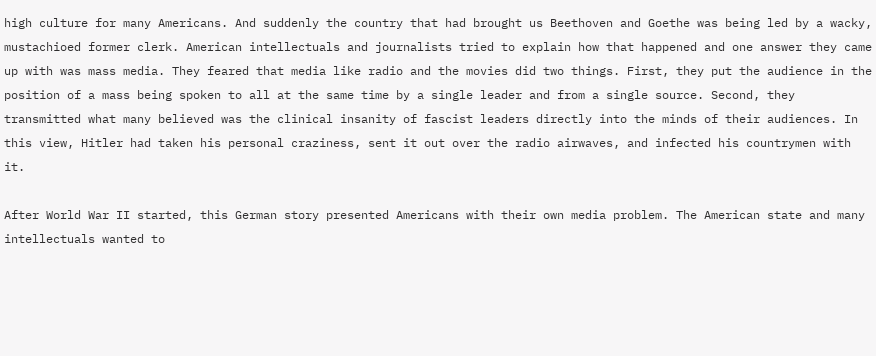high culture for many Americans. And suddenly the country that had brought us Beethoven and Goethe was being led by a wacky, mustachioed former clerk. American intellectuals and journalists tried to explain how that happened and one answer they came up with was mass media. They feared that media like radio and the movies did two things. First, they put the audience in the position of a mass being spoken to all at the same time by a single leader and from a single source. Second, they transmitted what many believed was the clinical insanity of fascist leaders directly into the minds of their audiences. In this view, Hitler had taken his personal craziness, sent it out over the radio airwaves, and infected his countrymen with it.

After World War II started, this German story presented Americans with their own media problem. The American state and many intellectuals wanted to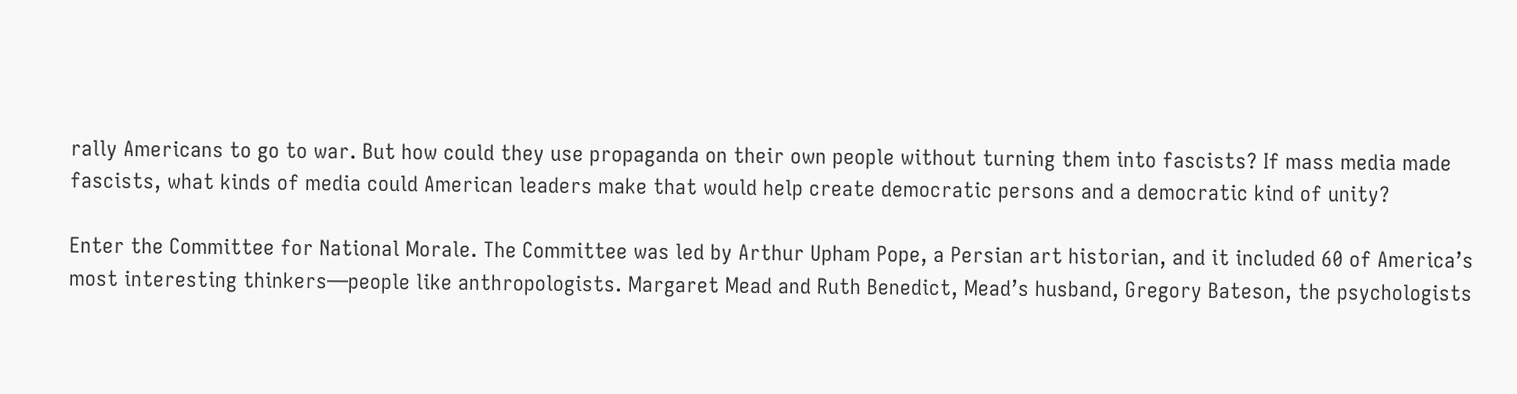rally Americans to go to war. But how could they use propaganda on their own people without turning them into fascists? If mass media made fascists, what kinds of media could American leaders make that would help create democratic persons and a democratic kind of unity?

Enter the Committee for National Morale. The Committee was led by Arthur Upham Pope, a Persian art historian, and it included 60 of America’s most interesting thinkers—people like anthropologists. Margaret Mead and Ruth Benedict, Mead’s husband, Gregory Bateson, the psychologists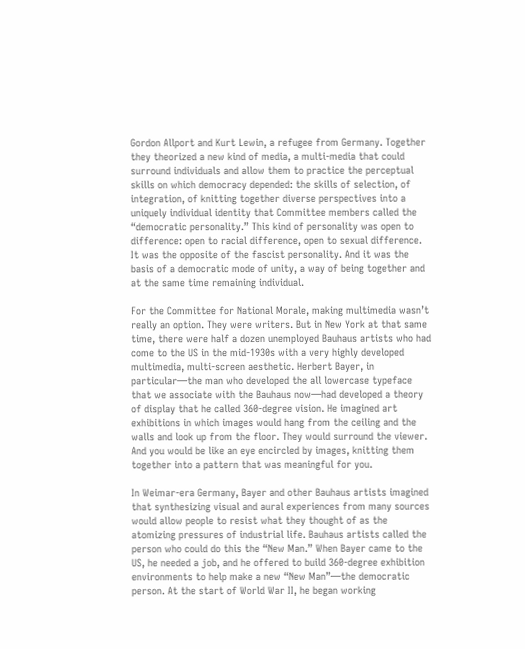Gordon Allport and Kurt Lewin, a refugee from Germany. Together they theorized a new kind of media, a multi-media that could surround individuals and allow them to practice the perceptual skills on which democracy depended: the skills of selection, of integration, of knitting together diverse perspectives into a uniquely individual identity that Committee members called the “democratic personality.” This kind of personality was open to difference: open to racial difference, open to sexual difference. It was the opposite of the fascist personality. And it was the basis of a democratic mode of unity, a way of being together and at the same time remaining individual.

For the Committee for National Morale, making multimedia wasn’t really an option. They were writers. But in New York at that same time, there were half a dozen unemployed Bauhaus artists who had come to the US in the mid-1930s with a very highly developed multimedia, multi-screen aesthetic. Herbert Bayer, in particular—the man who developed the all lowercase typeface that we associate with the Bauhaus now—had developed a theory of display that he called 360-degree vision. He imagined art exhibitions in which images would hang from the ceiling and the walls and look up from the floor. They would surround the viewer. And you would be like an eye encircled by images, knitting them together into a pattern that was meaningful for you.

In Weimar-era Germany, Bayer and other Bauhaus artists imagined that synthesizing visual and aural experiences from many sources would allow people to resist what they thought of as the atomizing pressures of industrial life. Bauhaus artists called the person who could do this the “New Man.” When Bayer came to the US, he needed a job, and he offered to build 360-degree exhibition environments to help make a new “New Man”—the democratic person. At the start of World War II, he began working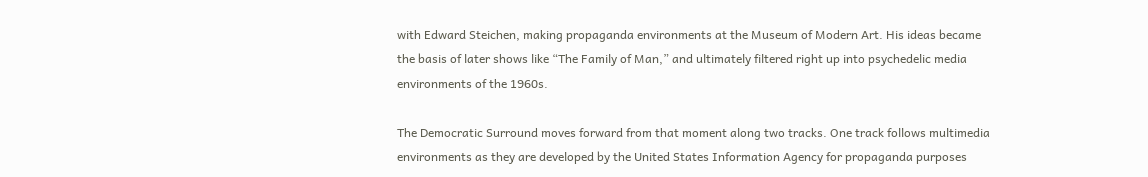with Edward Steichen, making propaganda environments at the Museum of Modern Art. His ideas became the basis of later shows like “The Family of Man,” and ultimately filtered right up into psychedelic media environments of the 1960s.

The Democratic Surround moves forward from that moment along two tracks. One track follows multimedia environments as they are developed by the United States Information Agency for propaganda purposes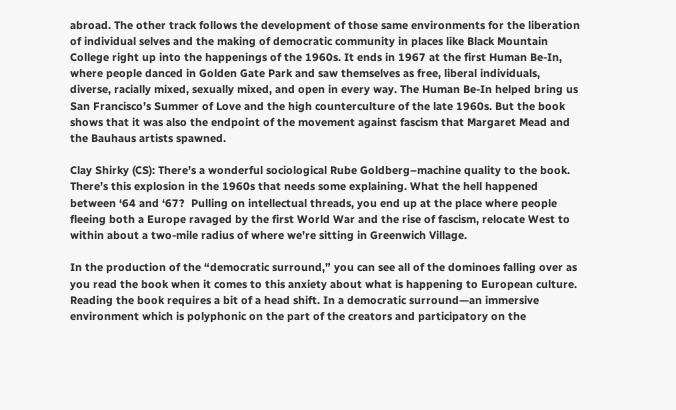abroad. The other track follows the development of those same environments for the liberation of individual selves and the making of democratic community in places like Black Mountain College right up into the happenings of the 1960s. It ends in 1967 at the first Human Be-In, where people danced in Golden Gate Park and saw themselves as free, liberal individuals, diverse, racially mixed, sexually mixed, and open in every way. The Human Be-In helped bring us San Francisco’s Summer of Love and the high counterculture of the late 1960s. But the book shows that it was also the endpoint of the movement against fascism that Margaret Mead and the Bauhaus artists spawned.

Clay Shirky (CS): There’s a wonderful sociological Rube Goldberg–machine quality to the book. There’s this explosion in the 1960s that needs some explaining. What the hell happened between ‘64 and ‘67?  Pulling on intellectual threads, you end up at the place where people fleeing both a Europe ravaged by the first World War and the rise of fascism, relocate West to within about a two-mile radius of where we’re sitting in Greenwich Village.

In the production of the “democratic surround,” you can see all of the dominoes falling over as you read the book when it comes to this anxiety about what is happening to European culture. Reading the book requires a bit of a head shift. In a democratic surround—an immersive environment which is polyphonic on the part of the creators and participatory on the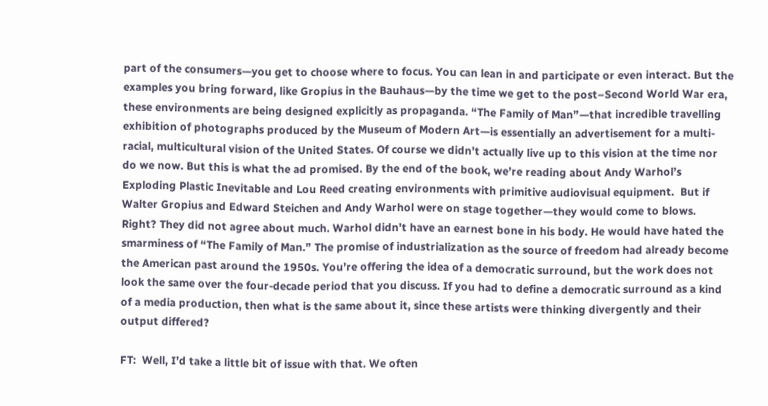part of the consumers—you get to choose where to focus. You can lean in and participate or even interact. But the examples you bring forward, like Gropius in the Bauhaus—by the time we get to the post–Second World War era, these environments are being designed explicitly as propaganda. “The Family of Man”—that incredible travelling exhibition of photographs produced by the Museum of Modern Art—is essentially an advertisement for a multi-racial, multicultural vision of the United States. Of course we didn’t actually live up to this vision at the time nor do we now. But this is what the ad promised. By the end of the book, we’re reading about Andy Warhol’s Exploding Plastic Inevitable and Lou Reed creating environments with primitive audiovisual equipment.  But if Walter Gropius and Edward Steichen and Andy Warhol were on stage together—they would come to blows. Right? They did not agree about much. Warhol didn’t have an earnest bone in his body. He would have hated the smarminess of “The Family of Man.” The promise of industrialization as the source of freedom had already become the American past around the 1950s. You’re offering the idea of a democratic surround, but the work does not look the same over the four-decade period that you discuss. If you had to define a democratic surround as a kind of a media production, then what is the same about it, since these artists were thinking divergently and their output differed?

FT:  Well, I’d take a little bit of issue with that. We often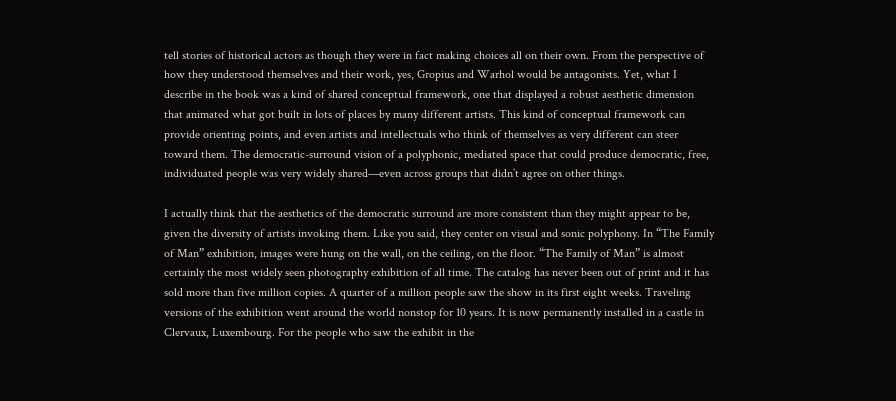tell stories of historical actors as though they were in fact making choices all on their own. From the perspective of how they understood themselves and their work, yes, Gropius and Warhol would be antagonists. Yet, what I describe in the book was a kind of shared conceptual framework, one that displayed a robust aesthetic dimension that animated what got built in lots of places by many different artists. This kind of conceptual framework can provide orienting points, and even artists and intellectuals who think of themselves as very different can steer toward them. The democratic-surround vision of a polyphonic, mediated space that could produce democratic, free, individuated people was very widely shared—even across groups that didn’t agree on other things.

I actually think that the aesthetics of the democratic surround are more consistent than they might appear to be, given the diversity of artists invoking them. Like you said, they center on visual and sonic polyphony. In “The Family of Man” exhibition, images were hung on the wall, on the ceiling, on the floor. “The Family of Man” is almost certainly the most widely seen photography exhibition of all time. The catalog has never been out of print and it has sold more than five million copies. A quarter of a million people saw the show in its first eight weeks. Traveling versions of the exhibition went around the world nonstop for 10 years. It is now permanently installed in a castle in Clervaux, Luxembourg. For the people who saw the exhibit in the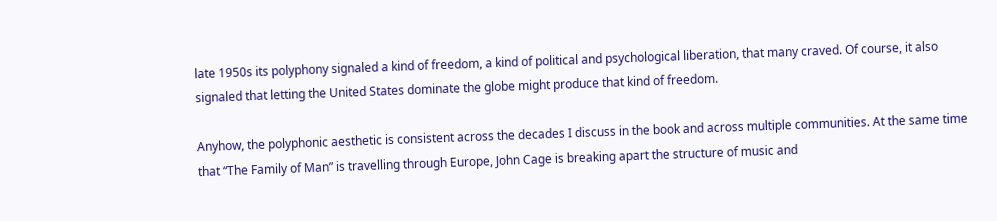late 1950s its polyphony signaled a kind of freedom, a kind of political and psychological liberation, that many craved. Of course, it also signaled that letting the United States dominate the globe might produce that kind of freedom.

Anyhow, the polyphonic aesthetic is consistent across the decades I discuss in the book and across multiple communities. At the same time that “The Family of Man” is travelling through Europe, John Cage is breaking apart the structure of music and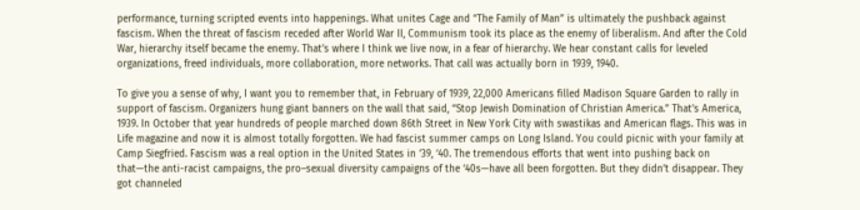performance, turning scripted events into happenings. What unites Cage and “The Family of Man” is ultimately the pushback against fascism. When the threat of fascism receded after World War II, Communism took its place as the enemy of liberalism. And after the Cold War, hierarchy itself became the enemy. That’s where I think we live now, in a fear of hierarchy. We hear constant calls for leveled organizations, freed individuals, more collaboration, more networks. That call was actually born in 1939, 1940.

To give you a sense of why, I want you to remember that, in February of 1939, 22,000 Americans filled Madison Square Garden to rally in support of fascism. Organizers hung giant banners on the wall that said, “Stop Jewish Domination of Christian America.” That’s America, 1939. In October that year hundreds of people marched down 86th Street in New York City with swastikas and American flags. This was in Life magazine and now it is almost totally forgotten. We had fascist summer camps on Long Island. You could picnic with your family at Camp Siegfried. Fascism was a real option in the United States in ‘39, ‘40. The tremendous efforts that went into pushing back on that—the anti-racist campaigns, the pro–sexual diversity campaigns of the ‘40s—have all been forgotten. But they didn’t disappear. They got channeled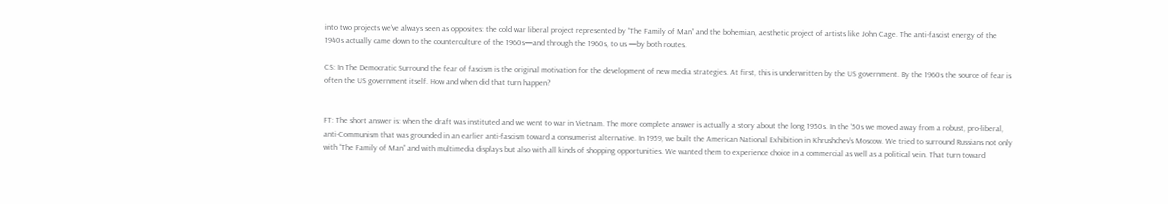into two projects we’ve always seen as opposites: the cold war liberal project represented by “The Family of Man” and the bohemian, aesthetic project of artists like John Cage. The anti-fascist energy of the 1940s actually came down to the counterculture of the 1960s—and through the 1960s, to us —by both routes.

CS: In The Democratic Surround the fear of fascism is the original motivation for the development of new media strategies. At first, this is underwritten by the US government. By the 1960s the source of fear is often the US government itself. How and when did that turn happen?


FT: The short answer is: when the draft was instituted and we went to war in Vietnam. The more complete answer is actually a story about the long 1950s. In the ‘50s we moved away from a robust, pro-liberal, anti-Communism that was grounded in an earlier anti-fascism toward a consumerist alternative. In 1959, we built the American National Exhibition in Khrushchev’s Moscow. We tried to surround Russians not only with “The Family of Man” and with multimedia displays but also with all kinds of shopping opportunities. We wanted them to experience choice in a commercial as well as a political vein. That turn toward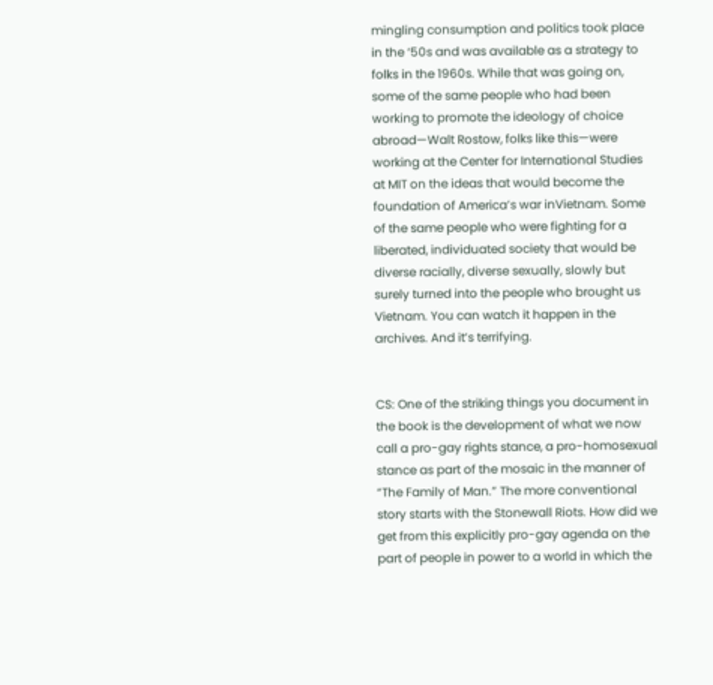mingling consumption and politics took place in the ‘50s and was available as a strategy to folks in the 1960s. While that was going on, some of the same people who had been working to promote the ideology of choice abroad—Walt Rostow, folks like this—were working at the Center for International Studies at MIT on the ideas that would become the foundation of America’s war inVietnam. Some of the same people who were fighting for a liberated, individuated society that would be diverse racially, diverse sexually, slowly but surely turned into the people who brought us Vietnam. You can watch it happen in the archives. And it’s terrifying.


CS: One of the striking things you document in the book is the development of what we now call a pro-gay rights stance, a pro-homosexual stance as part of the mosaic in the manner of “The Family of Man.” The more conventional story starts with the Stonewall Riots. How did we get from this explicitly pro-gay agenda on the part of people in power to a world in which the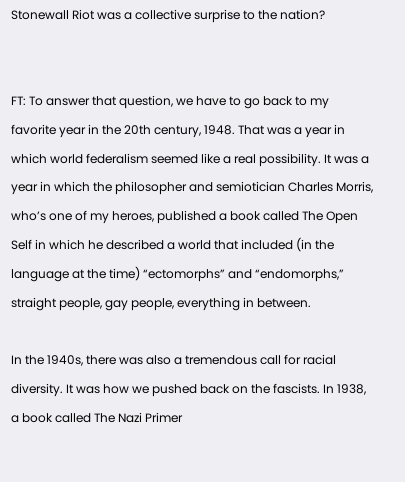Stonewall Riot was a collective surprise to the nation?


FT: To answer that question, we have to go back to my favorite year in the 20th century, 1948. That was a year in which world federalism seemed like a real possibility. It was a year in which the philosopher and semiotician Charles Morris, who’s one of my heroes, published a book called The Open Self in which he described a world that included (in the language at the time) “ectomorphs” and “endomorphs,” straight people, gay people, everything in between.

In the 1940s, there was also a tremendous call for racial diversity. It was how we pushed back on the fascists. In 1938, a book called The Nazi Primer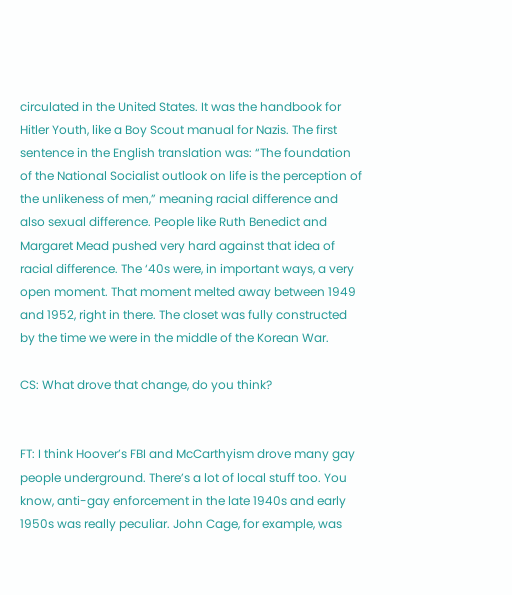circulated in the United States. It was the handbook for Hitler Youth, like a Boy Scout manual for Nazis. The first sentence in the English translation was: “The foundation of the National Socialist outlook on life is the perception of the unlikeness of men,” meaning racial difference and also sexual difference. People like Ruth Benedict and Margaret Mead pushed very hard against that idea of racial difference. The ‘40s were, in important ways, a very open moment. That moment melted away between 1949 and 1952, right in there. The closet was fully constructed by the time we were in the middle of the Korean War.

CS: What drove that change, do you think?


FT: I think Hoover’s FBI and McCarthyism drove many gay people underground. There’s a lot of local stuff too. You know, anti-gay enforcement in the late 1940s and early 1950s was really peculiar. John Cage, for example, was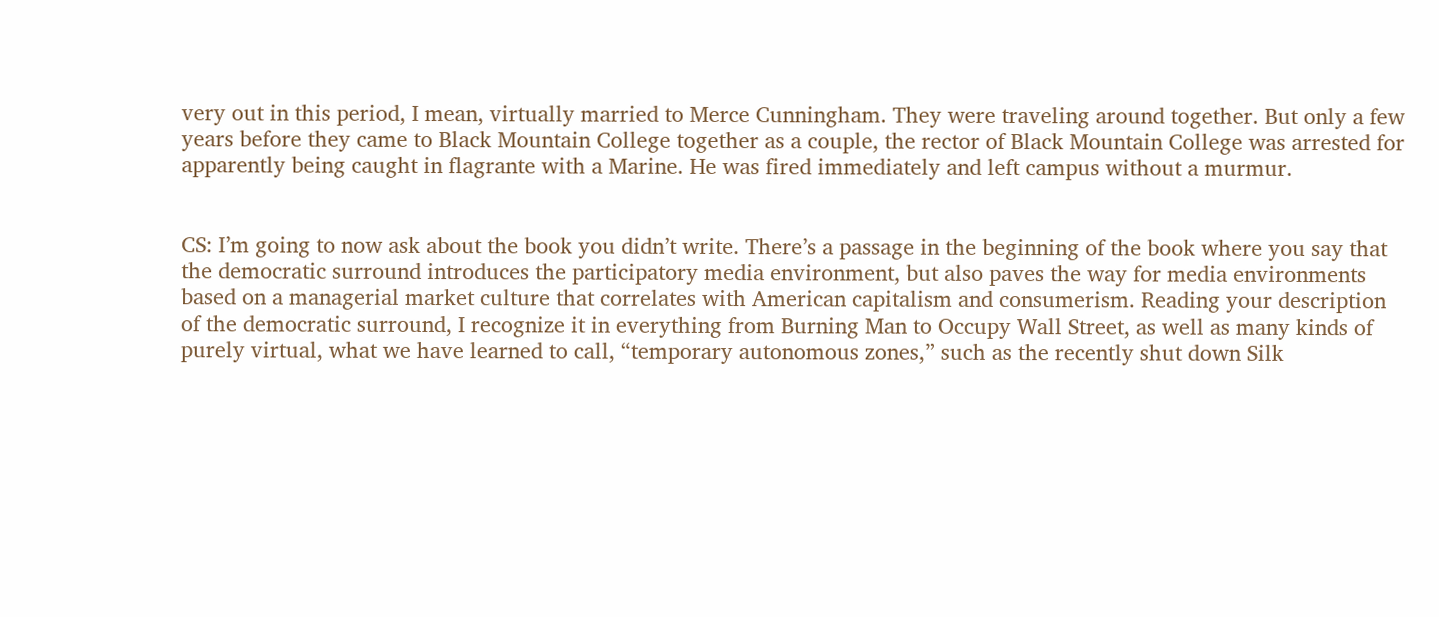very out in this period, I mean, virtually married to Merce Cunningham. They were traveling around together. But only a few years before they came to Black Mountain College together as a couple, the rector of Black Mountain College was arrested for apparently being caught in flagrante with a Marine. He was fired immediately and left campus without a murmur.


CS: I’m going to now ask about the book you didn’t write. There’s a passage in the beginning of the book where you say that the democratic surround introduces the participatory media environment, but also paves the way for media environments based on a managerial market culture that correlates with American capitalism and consumerism. Reading your description of the democratic surround, I recognize it in everything from Burning Man to Occupy Wall Street, as well as many kinds of purely virtual, what we have learned to call, “temporary autonomous zones,” such as the recently shut down Silk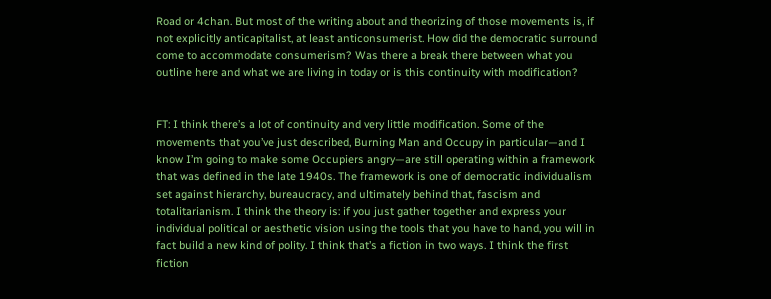Road or 4chan. But most of the writing about and theorizing of those movements is, if not explicitly anticapitalist, at least anticonsumerist. How did the democratic surround come to accommodate consumerism? Was there a break there between what you outline here and what we are living in today or is this continuity with modification?


FT: I think there’s a lot of continuity and very little modification. Some of the movements that you’ve just described, Burning Man and Occupy in particular—and I know I’m going to make some Occupiers angry—are still operating within a framework that was defined in the late 1940s. The framework is one of democratic individualism set against hierarchy, bureaucracy, and ultimately behind that, fascism and totalitarianism. I think the theory is: if you just gather together and express your individual political or aesthetic vision using the tools that you have to hand, you will in fact build a new kind of polity. I think that’s a fiction in two ways. I think the first fiction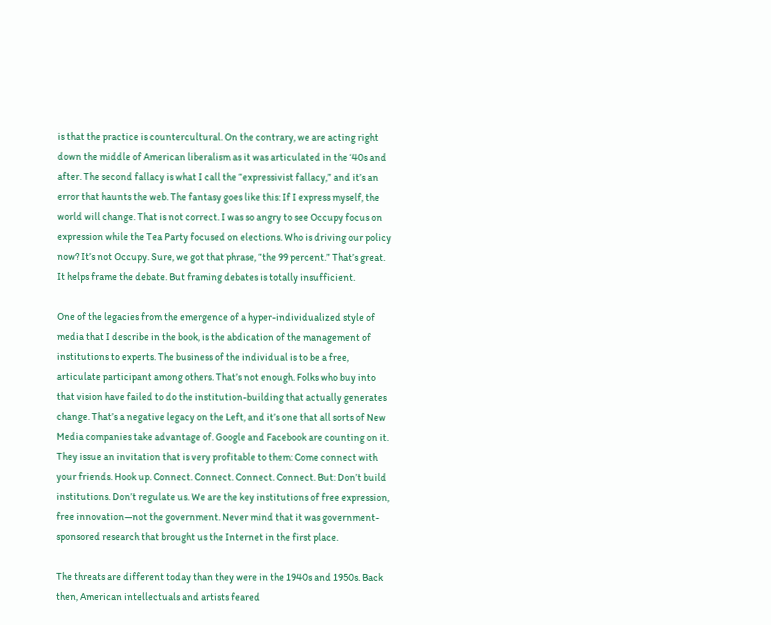is that the practice is countercultural. On the contrary, we are acting right down the middle of American liberalism as it was articulated in the ‘40s and after. The second fallacy is what I call the “expressivist fallacy,” and it’s an error that haunts the web. The fantasy goes like this: If I express myself, the world will change. That is not correct. I was so angry to see Occupy focus on expression while the Tea Party focused on elections. Who is driving our policy now? It’s not Occupy. Sure, we got that phrase, “the 99 percent.” That’s great. It helps frame the debate. But framing debates is totally insufficient.

One of the legacies from the emergence of a hyper-individualized style of media that I describe in the book, is the abdication of the management of institutions to experts. The business of the individual is to be a free, articulate participant among others. That’s not enough. Folks who buy into that vision have failed to do the institution-building that actually generates change. That’s a negative legacy on the Left, and it’s one that all sorts of New Media companies take advantage of. Google and Facebook are counting on it. They issue an invitation that is very profitable to them: Come connect with your friends. Hook up. Connect. Connect. Connect. Connect. But: Don’t build institutions. Don’t regulate us. We are the key institutions of free expression, free innovation—not the government. Never mind that it was government-sponsored research that brought us the Internet in the first place.

The threats are different today than they were in the 1940s and 1950s. Back then, American intellectuals and artists feared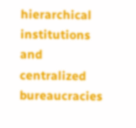hierarchical institutions and centralized bureaucracies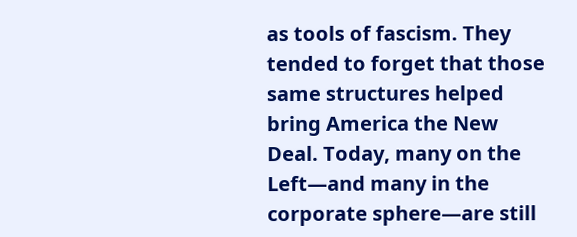as tools of fascism. They tended to forget that those same structures helped bring America the New Deal. Today, many on the Left—and many in the corporate sphere—are still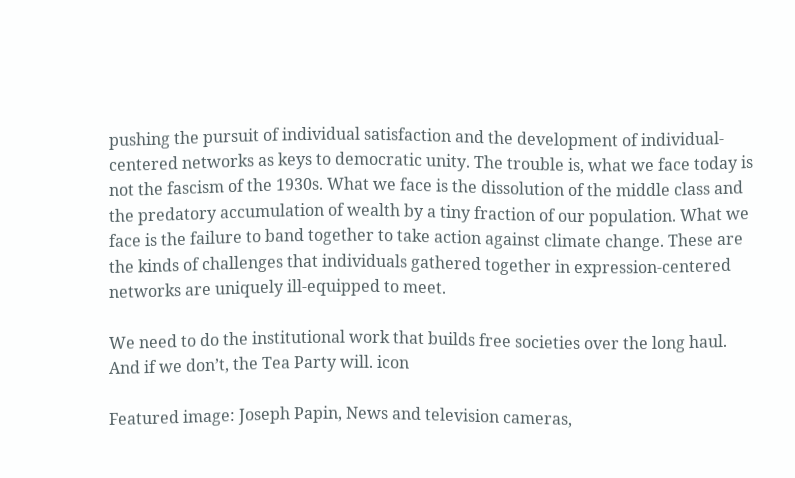pushing the pursuit of individual satisfaction and the development of individual-centered networks as keys to democratic unity. The trouble is, what we face today is not the fascism of the 1930s. What we face is the dissolution of the middle class and the predatory accumulation of wealth by a tiny fraction of our population. What we face is the failure to band together to take action against climate change. These are the kinds of challenges that individuals gathered together in expression-centered networks are uniquely ill-equipped to meet.

We need to do the institutional work that builds free societies over the long haul. And if we don’t, the Tea Party will. icon

Featured image: Joseph Papin, News and television cameras,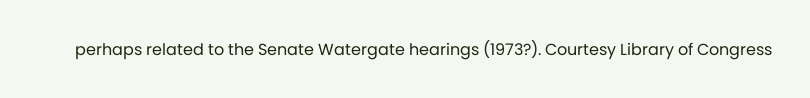perhaps related to the Senate Watergate hearings (1973?). Courtesy Library of Congress